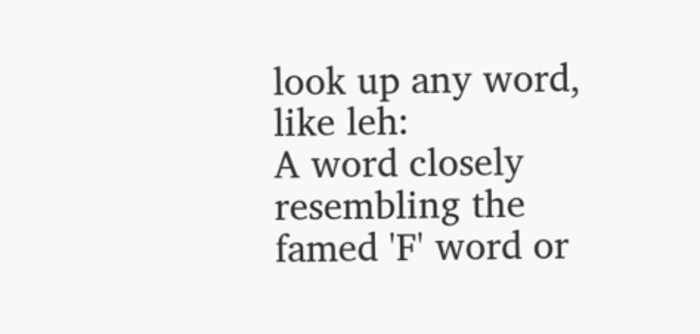look up any word, like leh:
A word closely resembling the famed 'F' word or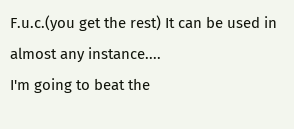F.u.c.(you get the rest) It can be used in almost any instance....
I'm going to beat the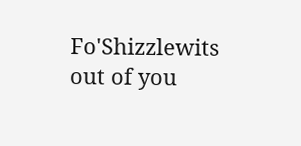Fo'Shizzlewits out of you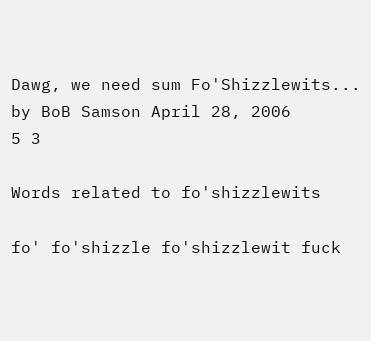Dawg, we need sum Fo'Shizzlewits...
by BoB Samson April 28, 2006
5 3

Words related to fo'shizzlewits

fo' fo'shizzle fo'shizzlewit fuck